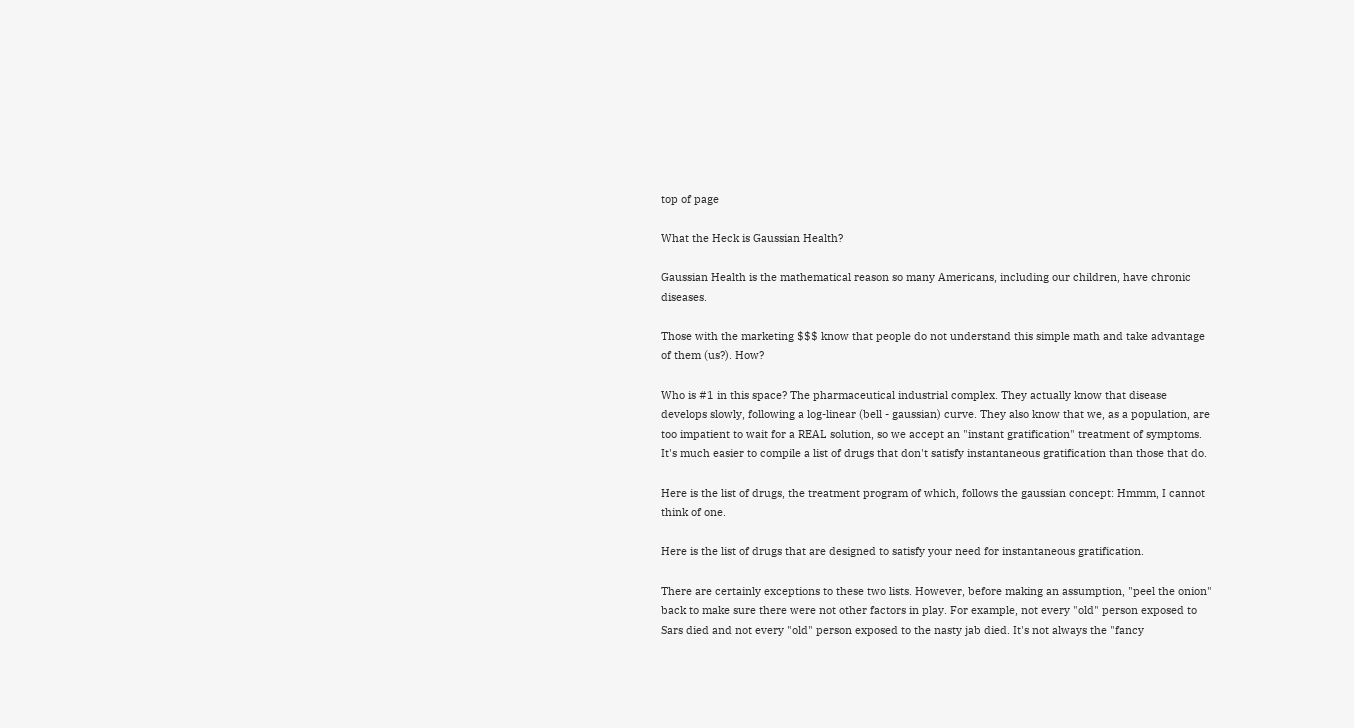top of page

What the Heck is Gaussian Health?

Gaussian Health is the mathematical reason so many Americans, including our children, have chronic diseases.

Those with the marketing $$$ know that people do not understand this simple math and take advantage of them (us?). How?

Who is #1 in this space? The pharmaceutical industrial complex. They actually know that disease develops slowly, following a log-linear (bell - gaussian) curve. They also know that we, as a population, are too impatient to wait for a REAL solution, so we accept an "instant gratification" treatment of symptoms. It's much easier to compile a list of drugs that don't satisfy instantaneous gratification than those that do.

Here is the list of drugs, the treatment program of which, follows the gaussian concept: Hmmm, I cannot think of one.

Here is the list of drugs that are designed to satisfy your need for instantaneous gratification.

There are certainly exceptions to these two lists. However, before making an assumption, "peel the onion" back to make sure there were not other factors in play. For example, not every "old" person exposed to Sars died and not every "old" person exposed to the nasty jab died. It's not always the "fancy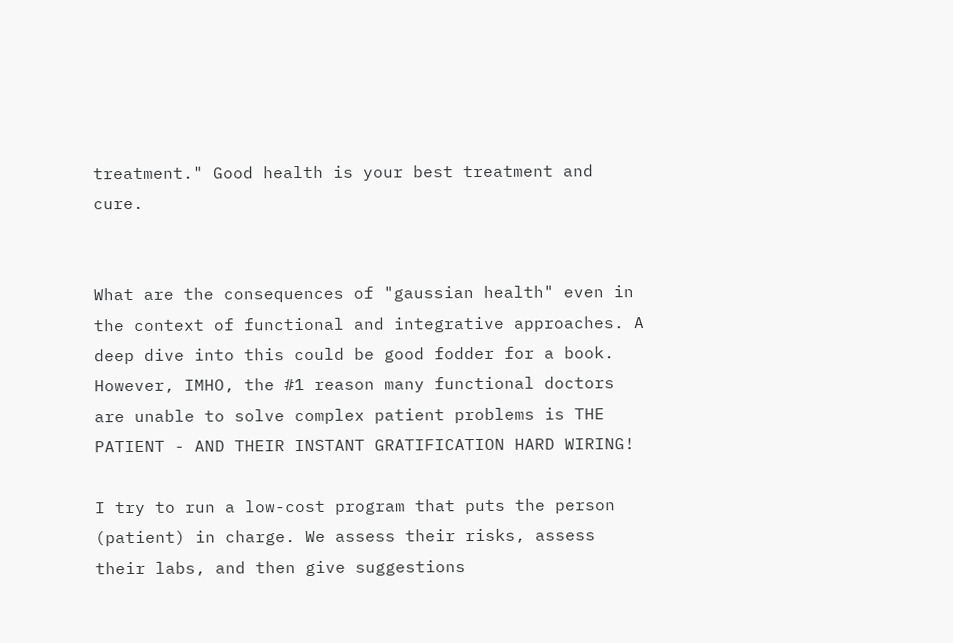treatment." Good health is your best treatment and cure.


What are the consequences of "gaussian health" even in the context of functional and integrative approaches. A deep dive into this could be good fodder for a book. However, IMHO, the #1 reason many functional doctors are unable to solve complex patient problems is THE PATIENT - AND THEIR INSTANT GRATIFICATION HARD WIRING!

I try to run a low-cost program that puts the person (patient) in charge. We assess their risks, assess their labs, and then give suggestions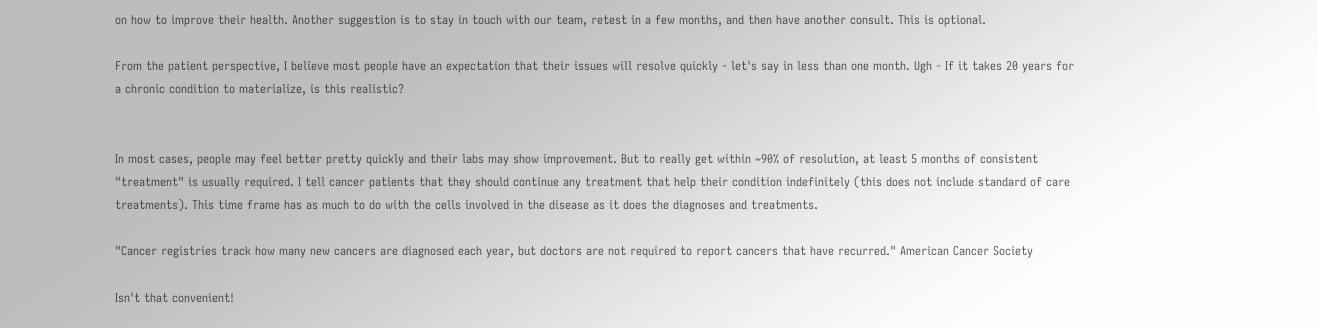on how to improve their health. Another suggestion is to stay in touch with our team, retest in a few months, and then have another consult. This is optional.

From the patient perspective, I believe most people have an expectation that their issues will resolve quickly - let's say in less than one month. Ugh - If it takes 20 years for a chronic condition to materialize, is this realistic?


In most cases, people may feel better pretty quickly and their labs may show improvement. But to really get within ~90% of resolution, at least 5 months of consistent "treatment" is usually required. I tell cancer patients that they should continue any treatment that help their condition indefinitely (this does not include standard of care treatments). This time frame has as much to do with the cells involved in the disease as it does the diagnoses and treatments.

"Cancer registries track how many new cancers are diagnosed each year, but doctors are not required to report cancers that have recurred." American Cancer Society

Isn't that convenient!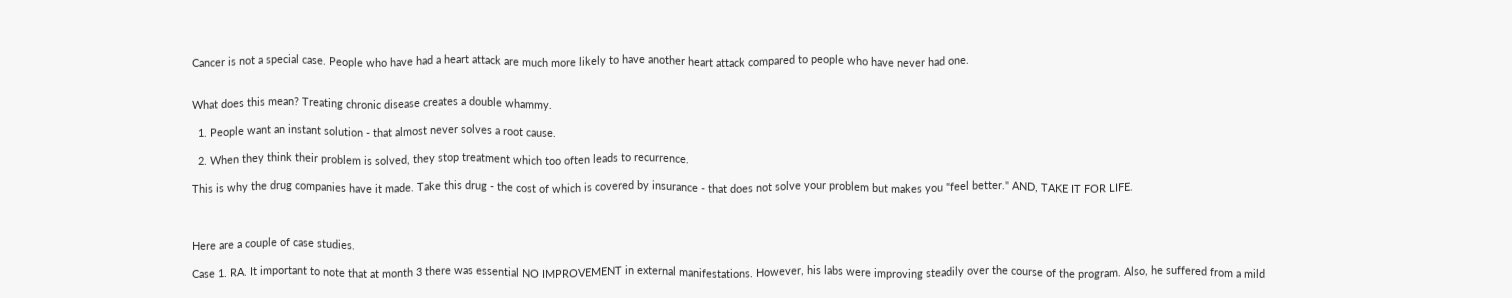Cancer is not a special case. People who have had a heart attack are much more likely to have another heart attack compared to people who have never had one.


What does this mean? Treating chronic disease creates a double whammy.

  1. People want an instant solution - that almost never solves a root cause.

  2. When they think their problem is solved, they stop treatment which too often leads to recurrence.

This is why the drug companies have it made. Take this drug - the cost of which is covered by insurance - that does not solve your problem but makes you "feel better." AND, TAKE IT FOR LIFE.



Here are a couple of case studies.

Case 1. RA. It important to note that at month 3 there was essential NO IMPROVEMENT in external manifestations. However, his labs were improving steadily over the course of the program. Also, he suffered from a mild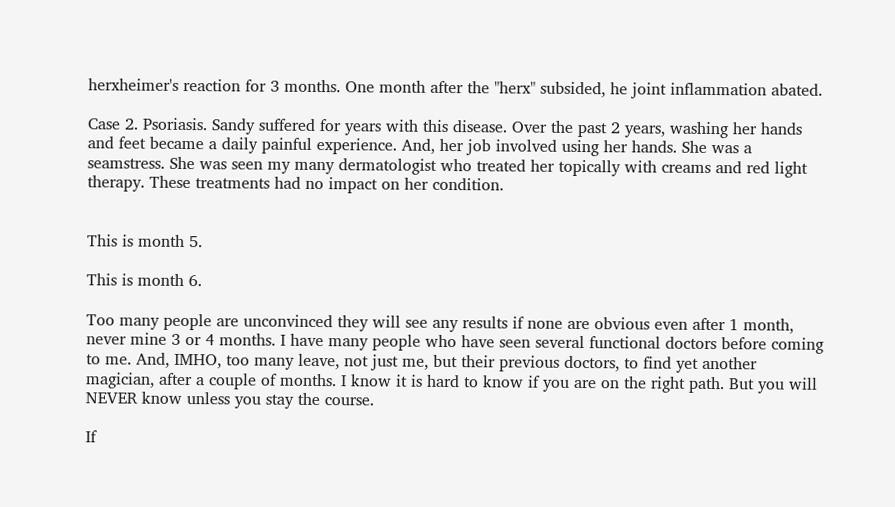herxheimer's reaction for 3 months. One month after the "herx" subsided, he joint inflammation abated.

Case 2. Psoriasis. Sandy suffered for years with this disease. Over the past 2 years, washing her hands and feet became a daily painful experience. And, her job involved using her hands. She was a seamstress. She was seen my many dermatologist who treated her topically with creams and red light therapy. These treatments had no impact on her condition.


This is month 5.

This is month 6.

Too many people are unconvinced they will see any results if none are obvious even after 1 month, never mine 3 or 4 months. I have many people who have seen several functional doctors before coming to me. And, IMHO, too many leave, not just me, but their previous doctors, to find yet another magician, after a couple of months. I know it is hard to know if you are on the right path. But you will NEVER know unless you stay the course.

If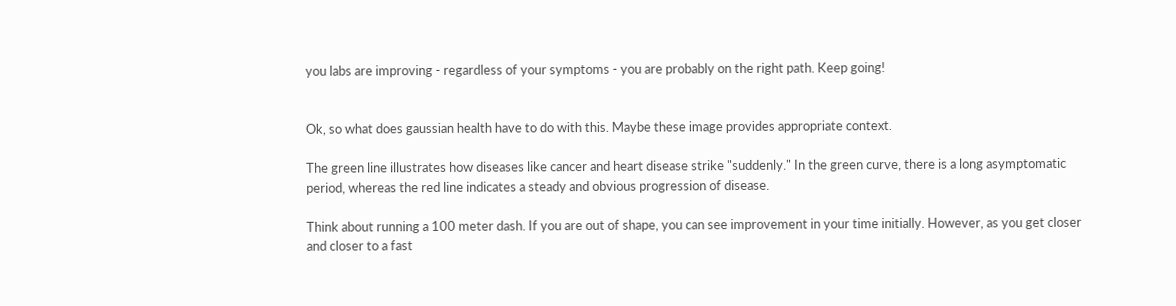you labs are improving - regardless of your symptoms - you are probably on the right path. Keep going!


Ok, so what does gaussian health have to do with this. Maybe these image provides appropriate context.

The green line illustrates how diseases like cancer and heart disease strike "suddenly." In the green curve, there is a long asymptomatic period, whereas the red line indicates a steady and obvious progression of disease.

Think about running a 100 meter dash. If you are out of shape, you can see improvement in your time initially. However, as you get closer and closer to a fast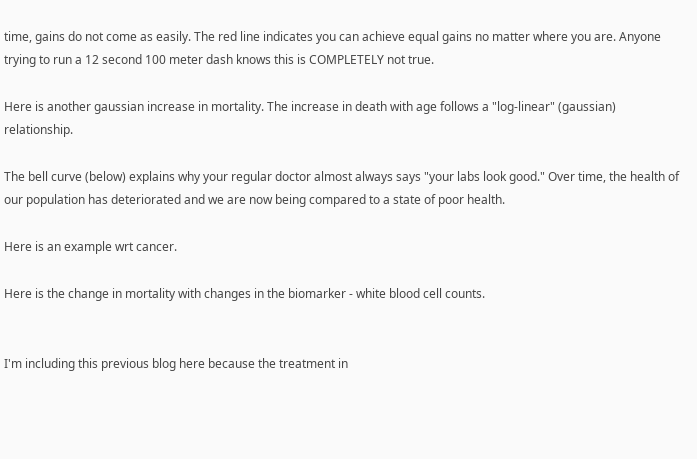time, gains do not come as easily. The red line indicates you can achieve equal gains no matter where you are. Anyone trying to run a 12 second 100 meter dash knows this is COMPLETELY not true.

Here is another gaussian increase in mortality. The increase in death with age follows a "log-linear" (gaussian) relationship.

The bell curve (below) explains why your regular doctor almost always says "your labs look good." Over time, the health of our population has deteriorated and we are now being compared to a state of poor health.

Here is an example wrt cancer.

Here is the change in mortality with changes in the biomarker - white blood cell counts.


I'm including this previous blog here because the treatment in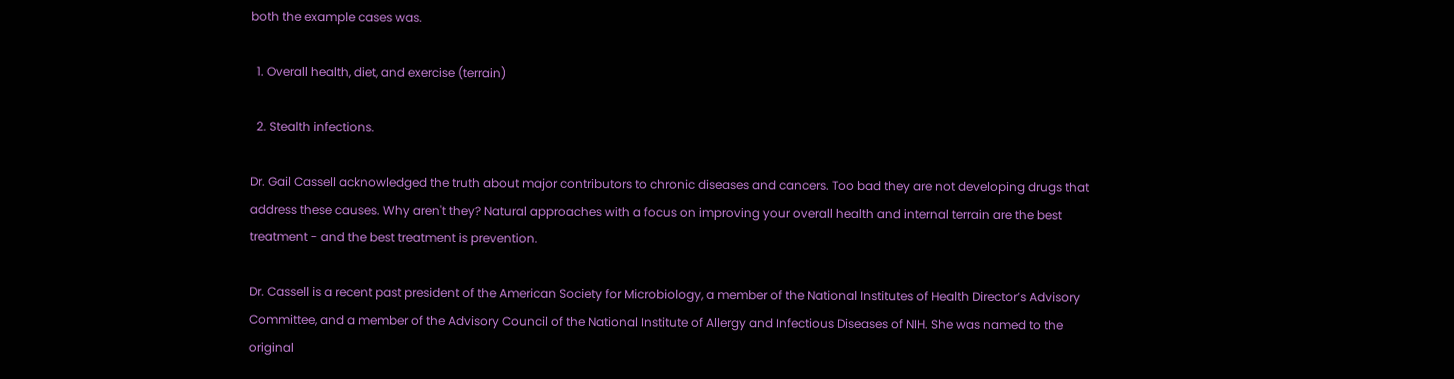both the example cases was.

  1. Overall health, diet, and exercise (terrain)

  2. Stealth infections.

Dr. Gail Cassell acknowledged the truth about major contributors to chronic diseases and cancers. Too bad they are not developing drugs that address these causes. Why aren't they? Natural approaches with a focus on improving your overall health and internal terrain are the best treatment - and the best treatment is prevention.

Dr. Cassell is a recent past president of the American Society for Microbiology, a member of the National Institutes of Health Director’s Advisory Committee, and a member of the Advisory Council of the National Institute of Allergy and Infectious Diseases of NIH. She was named to the original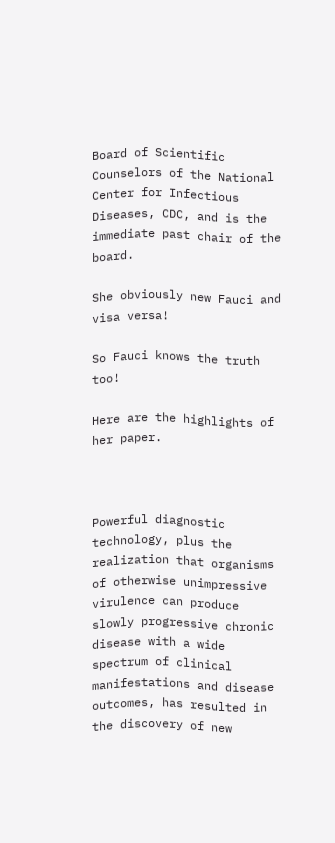Board of Scientific Counselors of the National Center for Infectious Diseases, CDC, and is the immediate past chair of the board.

She obviously new Fauci and visa versa!

So Fauci knows the truth too!

Here are the highlights of her paper.



Powerful diagnostic technology, plus the realization that organisms of otherwise unimpressive virulence can produce slowly progressive chronic disease with a wide spectrum of clinical manifestations and disease outcomes, has resulted in the discovery of new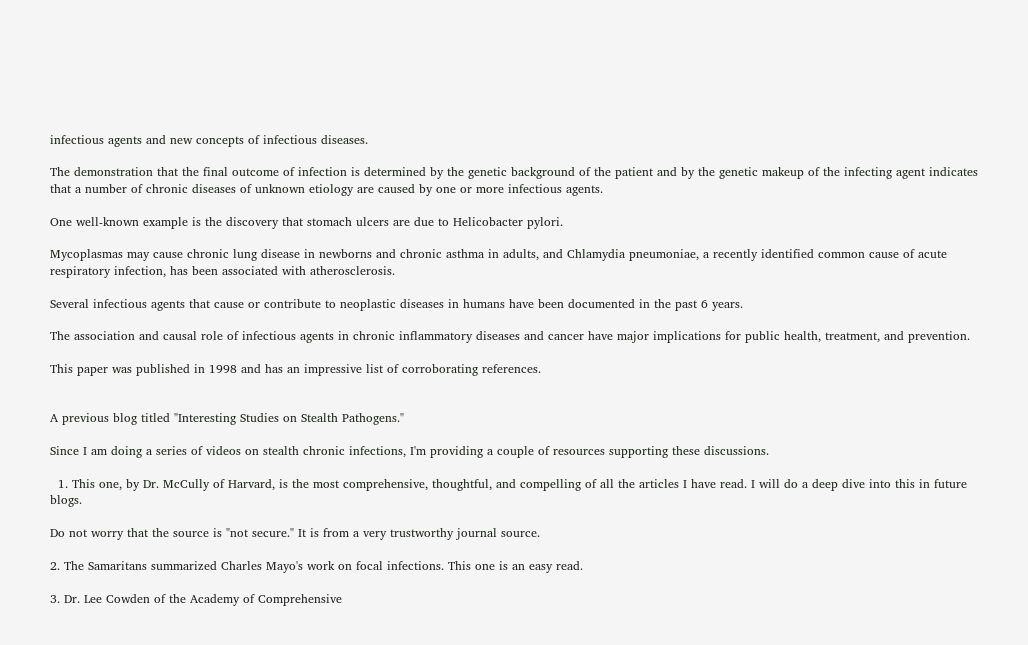infectious agents and new concepts of infectious diseases.

The demonstration that the final outcome of infection is determined by the genetic background of the patient and by the genetic makeup of the infecting agent indicates that a number of chronic diseases of unknown etiology are caused by one or more infectious agents.

One well-known example is the discovery that stomach ulcers are due to Helicobacter pylori.

Mycoplasmas may cause chronic lung disease in newborns and chronic asthma in adults, and Chlamydia pneumoniae, a recently identified common cause of acute respiratory infection, has been associated with atherosclerosis.

Several infectious agents that cause or contribute to neoplastic diseases in humans have been documented in the past 6 years.

The association and causal role of infectious agents in chronic inflammatory diseases and cancer have major implications for public health, treatment, and prevention.

This paper was published in 1998 and has an impressive list of corroborating references.


A previous blog titled "Interesting Studies on Stealth Pathogens."

Since I am doing a series of videos on stealth chronic infections, I'm providing a couple of resources supporting these discussions.

  1. This one, by Dr. McCully of Harvard, is the most comprehensive, thoughtful, and compelling of all the articles I have read. I will do a deep dive into this in future blogs.

Do not worry that the source is "not secure." It is from a very trustworthy journal source.

2. The Samaritans summarized Charles Mayo's work on focal infections. This one is an easy read.

3. Dr. Lee Cowden of the Academy of Comprehensive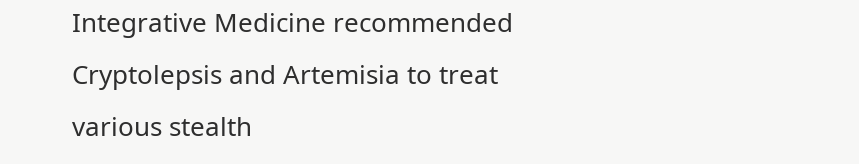Integrative Medicine recommended Cryptolepsis and Artemisia to treat various stealth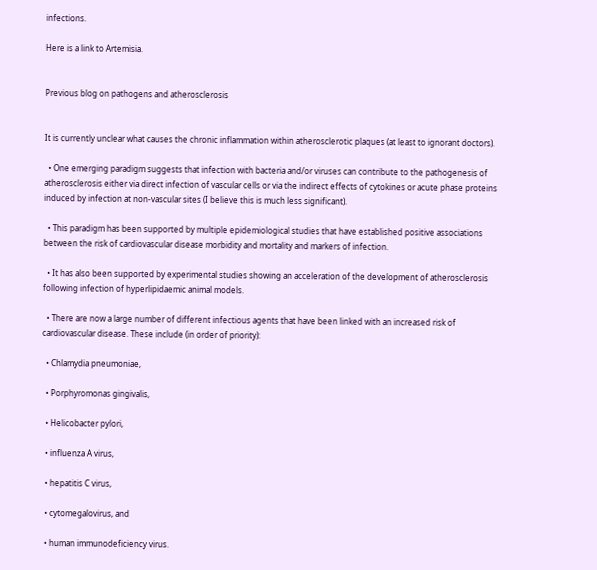infections.

Here is a link to Artemisia.


Previous blog on pathogens and atherosclerosis


It is currently unclear what causes the chronic inflammation within atherosclerotic plaques (at least to ignorant doctors).

  • One emerging paradigm suggests that infection with bacteria and/or viruses can contribute to the pathogenesis of atherosclerosis either via direct infection of vascular cells or via the indirect effects of cytokines or acute phase proteins induced by infection at non-vascular sites (I believe this is much less significant).

  • This paradigm has been supported by multiple epidemiological studies that have established positive associations between the risk of cardiovascular disease morbidity and mortality and markers of infection.

  • It has also been supported by experimental studies showing an acceleration of the development of atherosclerosis following infection of hyperlipidaemic animal models.

  • There are now a large number of different infectious agents that have been linked with an increased risk of cardiovascular disease. These include (in order of priority):

  • Chlamydia pneumoniae,

  • Porphyromonas gingivalis,

  • Helicobacter pylori,

  • influenza A virus,

  • hepatitis C virus,

  • cytomegalovirus, and

  • human immunodeficiency virus.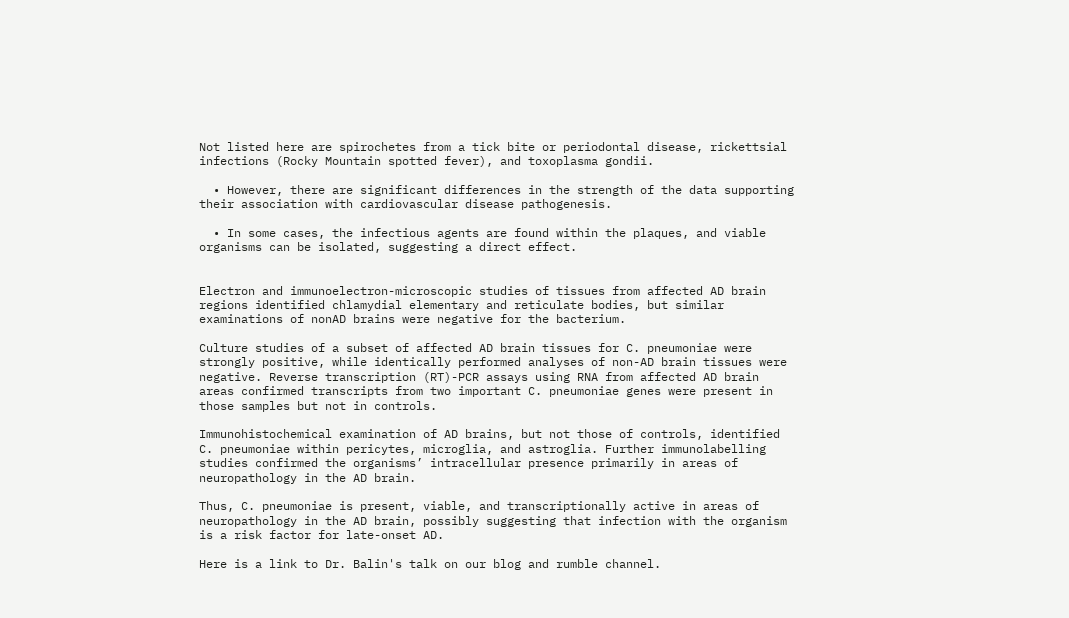Not listed here are spirochetes from a tick bite or periodontal disease, rickettsial infections (Rocky Mountain spotted fever), and toxoplasma gondii.

  • However, there are significant differences in the strength of the data supporting their association with cardiovascular disease pathogenesis.

  • In some cases, the infectious agents are found within the plaques, and viable organisms can be isolated, suggesting a direct effect.


Electron and immunoelectron-microscopic studies of tissues from affected AD brain regions identified chlamydial elementary and reticulate bodies, but similar examinations of nonAD brains were negative for the bacterium.

Culture studies of a subset of affected AD brain tissues for C. pneumoniae were strongly positive, while identically performed analyses of non-AD brain tissues were negative. Reverse transcription (RT)-PCR assays using RNA from affected AD brain areas confirmed transcripts from two important C. pneumoniae genes were present in those samples but not in controls.

Immunohistochemical examination of AD brains, but not those of controls, identified C. pneumoniae within pericytes, microglia, and astroglia. Further immunolabelling studies confirmed the organisms’ intracellular presence primarily in areas of neuropathology in the AD brain.

Thus, C. pneumoniae is present, viable, and transcriptionally active in areas of neuropathology in the AD brain, possibly suggesting that infection with the organism is a risk factor for late-onset AD.

Here is a link to Dr. Balin's talk on our blog and rumble channel.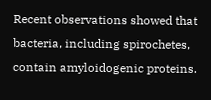Recent observations showed that bacteria, including spirochetes, contain amyloidogenic proteins.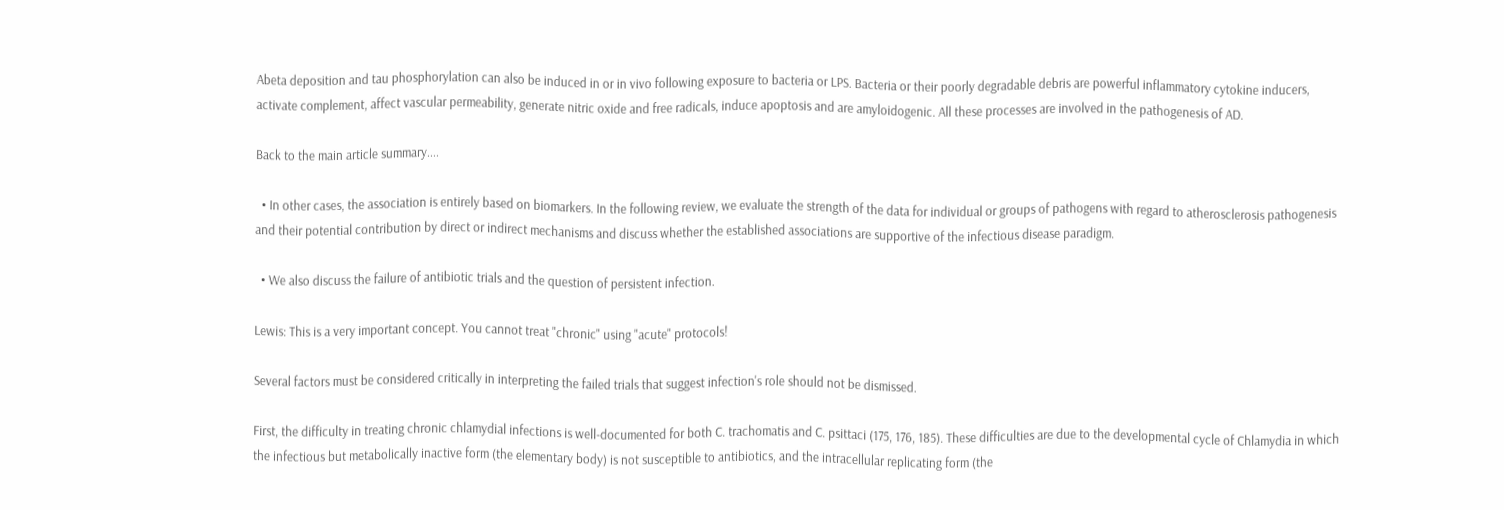Abeta deposition and tau phosphorylation can also be induced in or in vivo following exposure to bacteria or LPS. Bacteria or their poorly degradable debris are powerful inflammatory cytokine inducers, activate complement, affect vascular permeability, generate nitric oxide and free radicals, induce apoptosis and are amyloidogenic. All these processes are involved in the pathogenesis of AD.

Back to the main article summary....

  • In other cases, the association is entirely based on biomarkers. In the following review, we evaluate the strength of the data for individual or groups of pathogens with regard to atherosclerosis pathogenesis and their potential contribution by direct or indirect mechanisms and discuss whether the established associations are supportive of the infectious disease paradigm.

  • We also discuss the failure of antibiotic trials and the question of persistent infection.

Lewis: This is a very important concept. You cannot treat "chronic" using "acute" protocols!

Several factors must be considered critically in interpreting the failed trials that suggest infection's role should not be dismissed.

First, the difficulty in treating chronic chlamydial infections is well-documented for both C. trachomatis and C. psittaci (175, 176, 185). These difficulties are due to the developmental cycle of Chlamydia in which the infectious but metabolically inactive form (the elementary body) is not susceptible to antibiotics, and the intracellular replicating form (the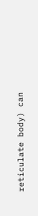reticulate body) can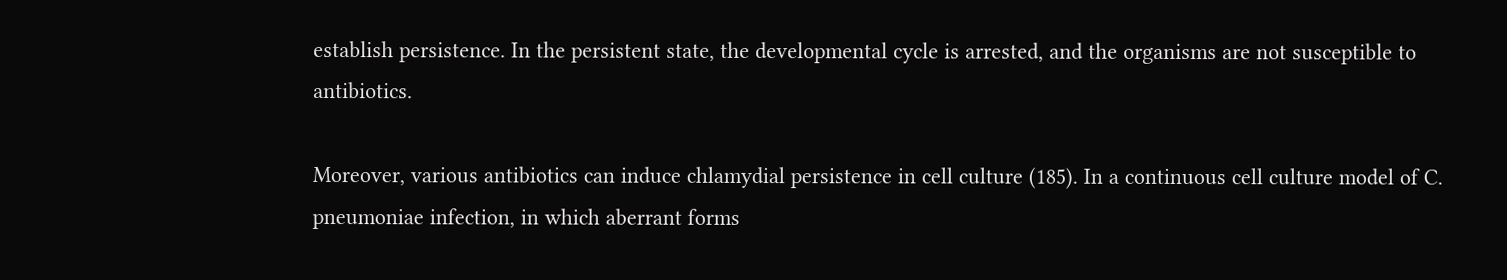establish persistence. In the persistent state, the developmental cycle is arrested, and the organisms are not susceptible to antibiotics.

Moreover, various antibiotics can induce chlamydial persistence in cell culture (185). In a continuous cell culture model of C. pneumoniae infection, in which aberrant forms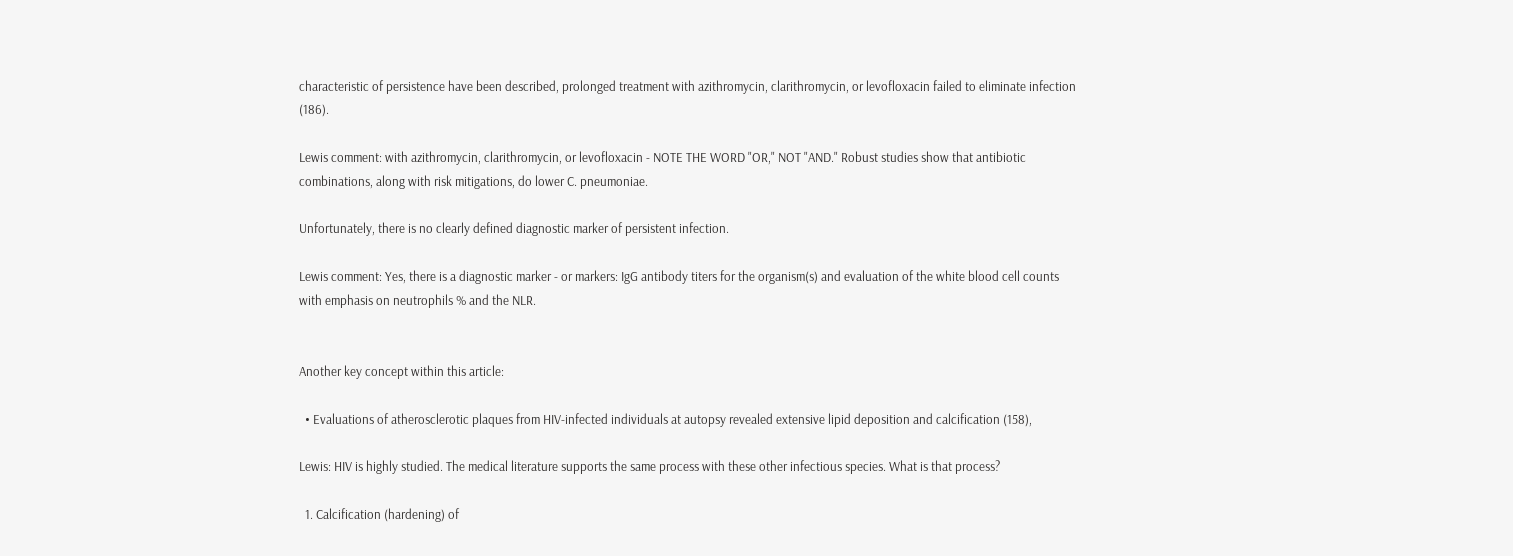characteristic of persistence have been described, prolonged treatment with azithromycin, clarithromycin, or levofloxacin failed to eliminate infection (186).

Lewis comment: with azithromycin, clarithromycin, or levofloxacin - NOTE THE WORD "OR," NOT "AND." Robust studies show that antibiotic combinations, along with risk mitigations, do lower C. pneumoniae.

Unfortunately, there is no clearly defined diagnostic marker of persistent infection.

Lewis comment: Yes, there is a diagnostic marker - or markers: IgG antibody titers for the organism(s) and evaluation of the white blood cell counts with emphasis on neutrophils % and the NLR.


Another key concept within this article:

  • Evaluations of atherosclerotic plaques from HIV-infected individuals at autopsy revealed extensive lipid deposition and calcification (158),

Lewis: HIV is highly studied. The medical literature supports the same process with these other infectious species. What is that process?

  1. Calcification (hardening) of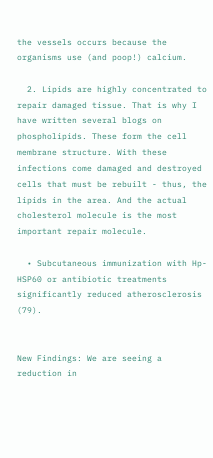the vessels occurs because the organisms use (and poop!) calcium.

  2. Lipids are highly concentrated to repair damaged tissue. That is why I have written several blogs on phospholipids. These form the cell membrane structure. With these infections come damaged and destroyed cells that must be rebuilt - thus, the lipids in the area. And the actual cholesterol molecule is the most important repair molecule.

  • Subcutaneous immunization with Hp-HSP60 or antibiotic treatments significantly reduced atherosclerosis (79).


New Findings: We are seeing a reduction in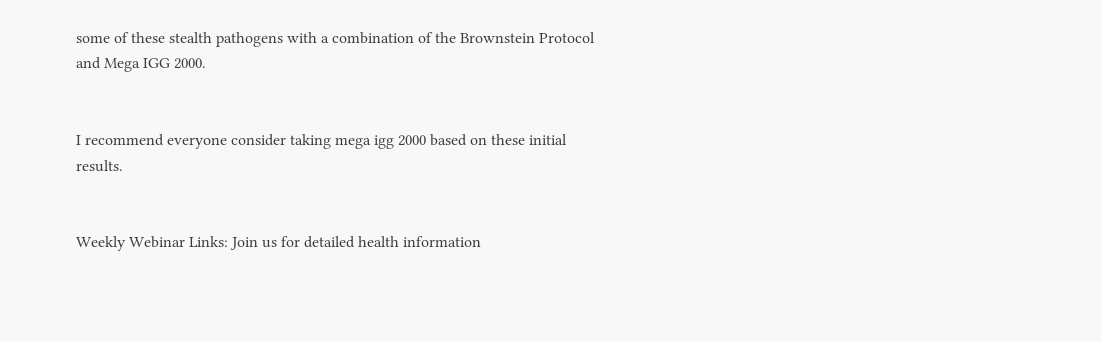some of these stealth pathogens with a combination of the Brownstein Protocol and Mega IGG 2000.


I recommend everyone consider taking mega igg 2000 based on these initial results.


Weekly Webinar Links: Join us for detailed health information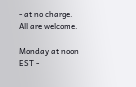- at no charge. All are welcome.

Monday at noon EST -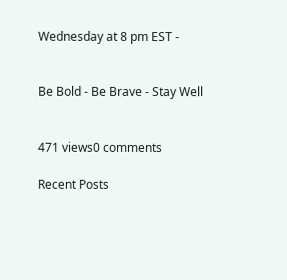Wednesday at 8 pm EST -


Be Bold - Be Brave - Stay Well


471 views0 comments

Recent Posts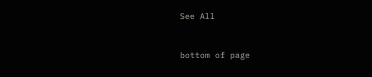See All


bottom of page